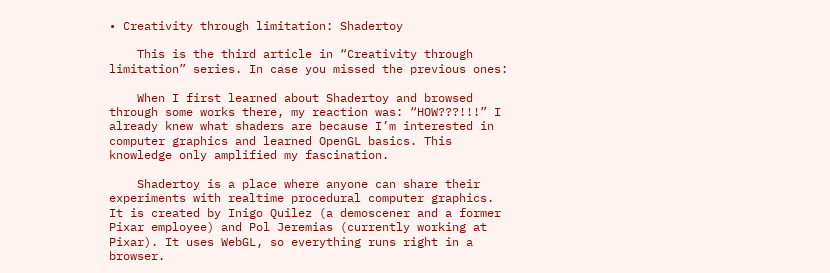• Creativity through limitation: Shadertoy

    This is the third article in “Creativity through limitation” series. In case you missed the previous ones:

    When I first learned about Shadertoy and browsed through some works there, my reaction was: “HOW???!!!” I already knew what shaders are because I’m interested in computer graphics and learned OpenGL basics. This knowledge only amplified my fascination.

    Shadertoy is a place where anyone can share their experiments with realtime procedural computer graphics. It is created by Inigo Quilez (a demoscener and a former Pixar employee) and Pol Jeremias (currently working at Pixar). It uses WebGL, so everything runs right in a browser.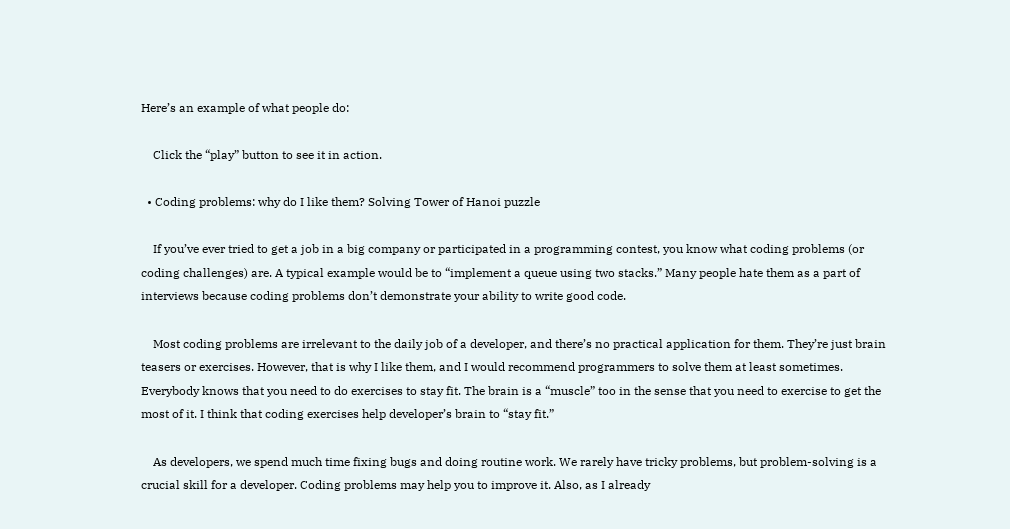Here’s an example of what people do:

    Click the “play” button to see it in action.

  • Coding problems: why do I like them? Solving Tower of Hanoi puzzle

    If you’ve ever tried to get a job in a big company or participated in a programming contest, you know what coding problems (or coding challenges) are. A typical example would be to “implement a queue using two stacks.” Many people hate them as a part of interviews because coding problems don’t demonstrate your ability to write good code.

    Most coding problems are irrelevant to the daily job of a developer, and there’s no practical application for them. They’re just brain teasers or exercises. However, that is why I like them, and I would recommend programmers to solve them at least sometimes. Everybody knows that you need to do exercises to stay fit. The brain is a “muscle” too in the sense that you need to exercise to get the most of it. I think that coding exercises help developer’s brain to “stay fit.”

    As developers, we spend much time fixing bugs and doing routine work. We rarely have tricky problems, but problem-solving is a crucial skill for a developer. Coding problems may help you to improve it. Also, as I already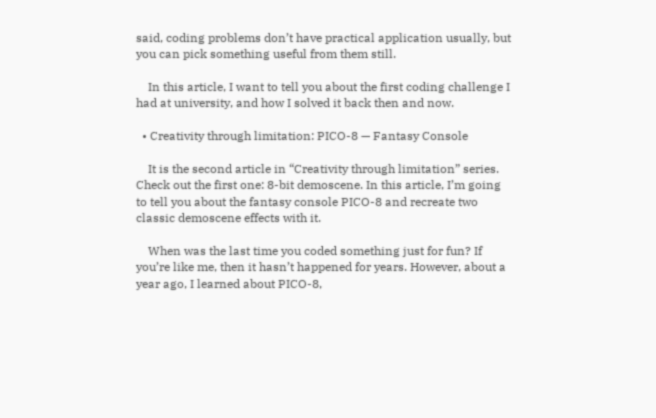said, coding problems don’t have practical application usually, but you can pick something useful from them still.

    In this article, I want to tell you about the first coding challenge I had at university, and how I solved it back then and now.

  • Creativity through limitation: PICO-8 — Fantasy Console

    It is the second article in “Creativity through limitation” series. Check out the first one: 8-bit demoscene. In this article, I’m going to tell you about the fantasy console PICO-8 and recreate two classic demoscene effects with it.

    When was the last time you coded something just for fun? If you’re like me, then it hasn’t happened for years. However, about a year ago, I learned about PICO-8,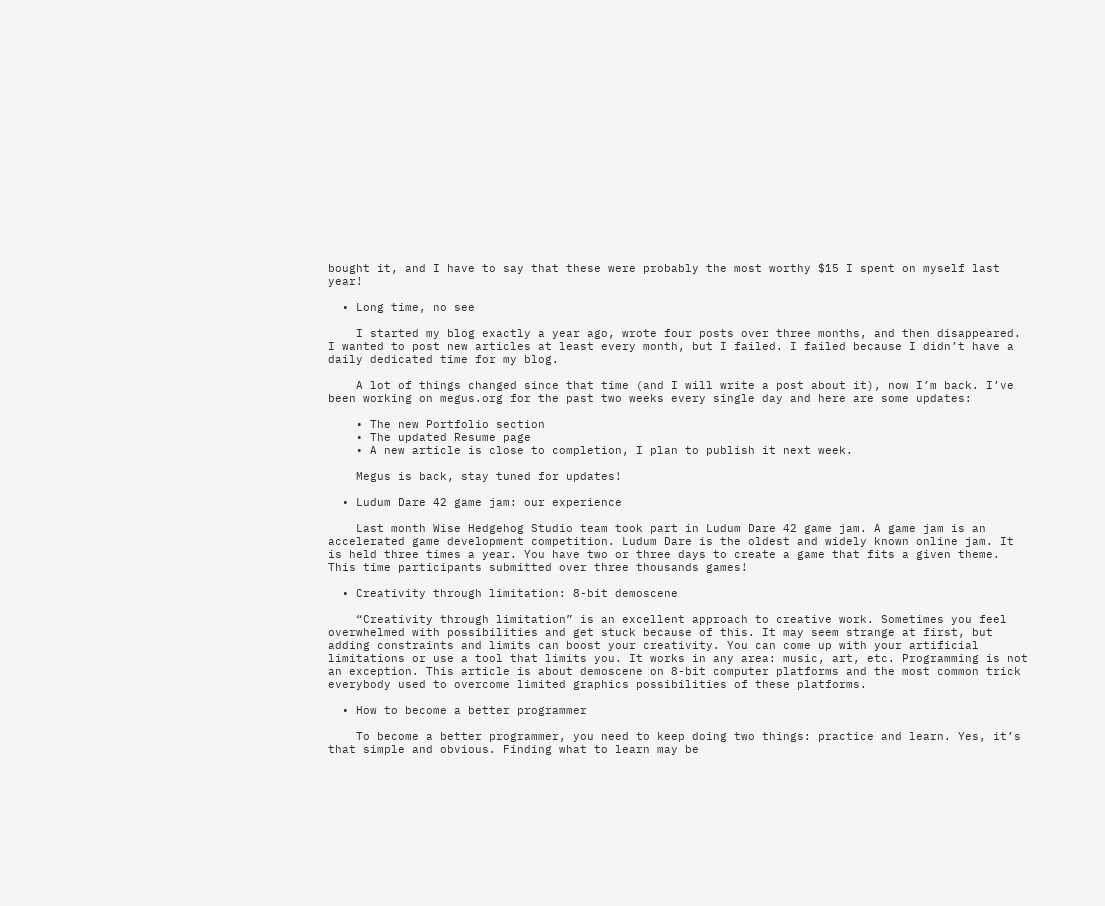bought it, and I have to say that these were probably the most worthy $15 I spent on myself last year!

  • Long time, no see

    I started my blog exactly a year ago, wrote four posts over three months, and then disappeared. I wanted to post new articles at least every month, but I failed. I failed because I didn’t have a daily dedicated time for my blog.

    A lot of things changed since that time (and I will write a post about it), now I’m back. I’ve been working on megus.org for the past two weeks every single day and here are some updates:

    • The new Portfolio section
    • The updated Resume page
    • A new article is close to completion, I plan to publish it next week.

    Megus is back, stay tuned for updates!

  • Ludum Dare 42 game jam: our experience

    Last month Wise Hedgehog Studio team took part in Ludum Dare 42 game jam. A game jam is an accelerated game development competition. Ludum Dare is the oldest and widely known online jam. It is held three times a year. You have two or three days to create a game that fits a given theme. This time participants submitted over three thousands games!

  • Creativity through limitation: 8-bit demoscene

    “Creativity through limitation” is an excellent approach to creative work. Sometimes you feel overwhelmed with possibilities and get stuck because of this. It may seem strange at first, but adding constraints and limits can boost your creativity. You can come up with your artificial limitations or use a tool that limits you. It works in any area: music, art, etc. Programming is not an exception. This article is about demoscene on 8-bit computer platforms and the most common trick everybody used to overcome limited graphics possibilities of these platforms.

  • How to become a better programmer

    To become a better programmer, you need to keep doing two things: practice and learn. Yes, it’s that simple and obvious. Finding what to learn may be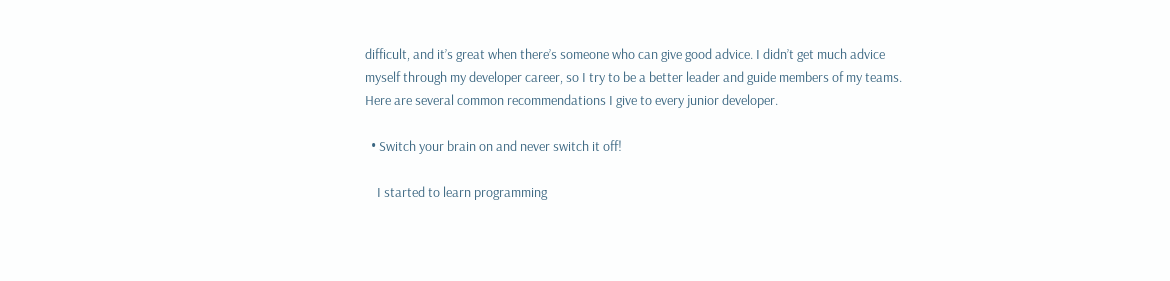difficult, and it’s great when there’s someone who can give good advice. I didn’t get much advice myself through my developer career, so I try to be a better leader and guide members of my teams. Here are several common recommendations I give to every junior developer.

  • Switch your brain on and never switch it off!

    I started to learn programming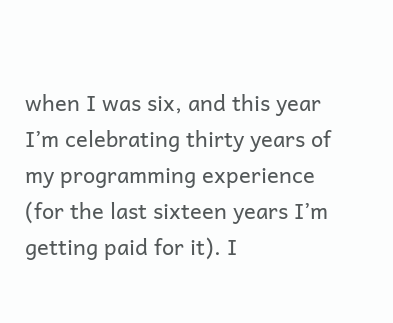when I was six, and this year I’m celebrating thirty years of my programming experience (for the last sixteen years I’m getting paid for it). I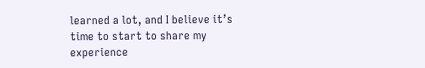learned a lot, and I believe it’s time to start to share my experience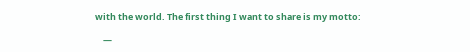with the world. The first thing I want to share is my motto:

    —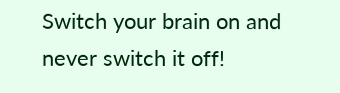Switch your brain on and never switch it off!